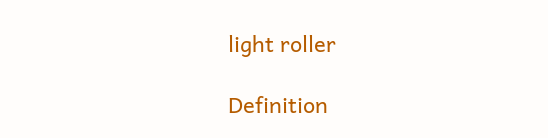light roller

Definition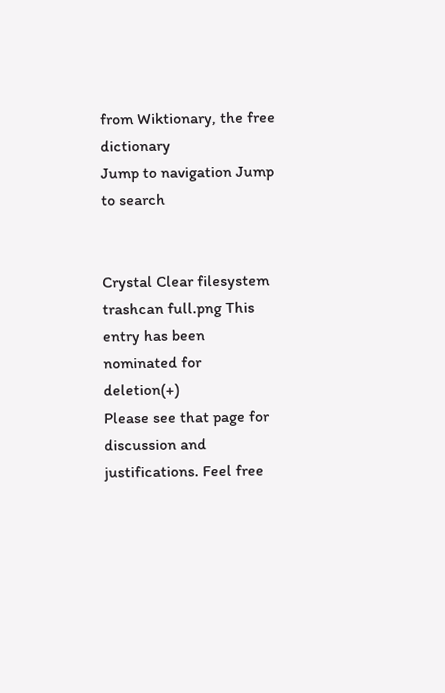from Wiktionary, the free dictionary
Jump to navigation Jump to search


Crystal Clear filesystem trashcan full.png This entry has been nominated for deletion(+)
Please see that page for discussion and justifications. Feel free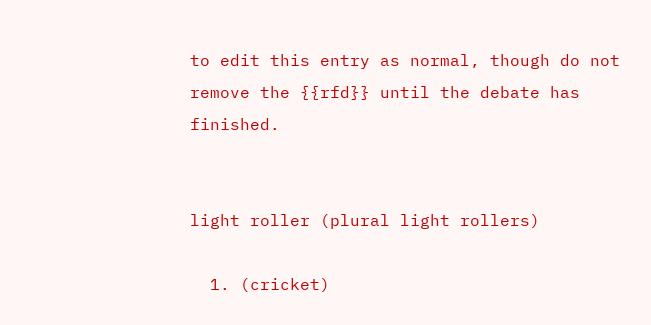to edit this entry as normal, though do not remove the {{rfd}} until the debate has finished.


light roller (plural light rollers)

  1. (cricket)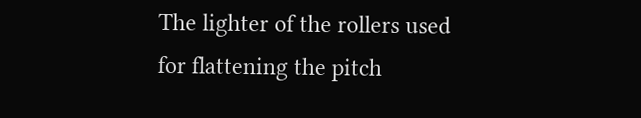The lighter of the rollers used for flattening the pitch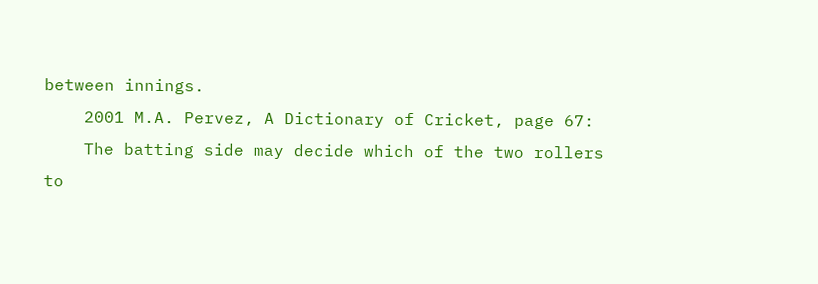between innings.
    2001 M.A. Pervez, A Dictionary of Cricket, page 67:
    The batting side may decide which of the two rollers to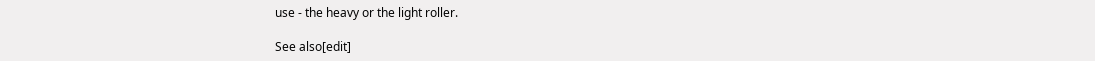use - the heavy or the light roller.

See also[edit]